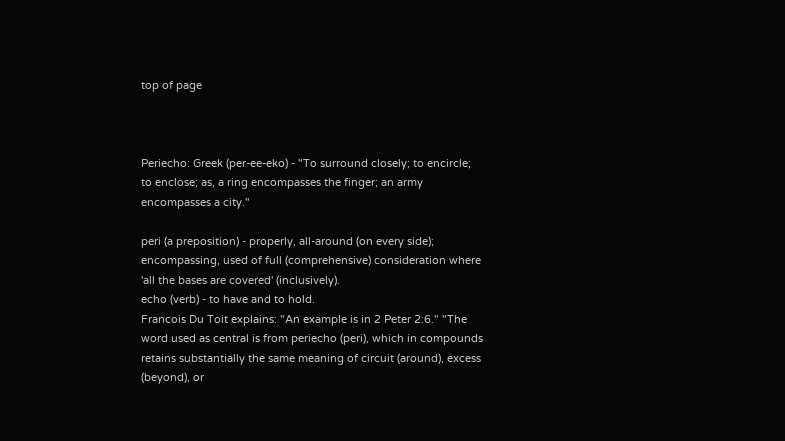top of page



Periecho: Greek (per-ee-eko) - "To surround closely; to encircle; to enclose; as, a ring encompasses the finger; an army encompasses a city."

peri (a preposition) - properly, all-around (on every side); encompassing, used of full (comprehensive) consideration where 'all the bases are covered' (inclusively).
echo (verb) - to have and to hold.
Francois Du Toit explains: "An example is in 2 Peter 2:6." "The word used as central is from periecho (peri), which in compounds retains substantially the same meaning of circuit (around), excess (beyond), or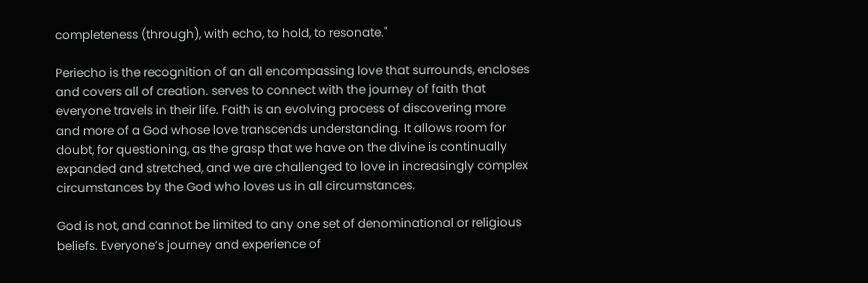completeness (through), with echo, to hold, to resonate."

Periecho is the recognition of an all encompassing love that surrounds, encloses and covers all of creation. serves to connect with the journey of faith that everyone travels in their life. Faith is an evolving process of discovering more and more of a God whose love transcends understanding. It allows room for doubt, for questioning, as the grasp that we have on the divine is continually expanded and stretched, and we are challenged to love in increasingly complex circumstances by the God who loves us in all circumstances.

God is not, and cannot be limited to any one set of denominational or religious beliefs. Everyone’s journey and experience of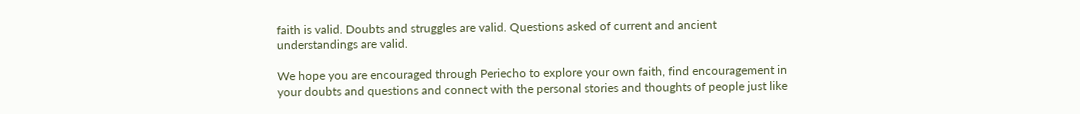faith is valid. Doubts and struggles are valid. Questions asked of current and ancient understandings are valid.

We hope you are encouraged through Periecho to explore your own faith, find encouragement in your doubts and questions and connect with the personal stories and thoughts of people just like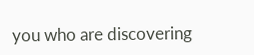you who are discovering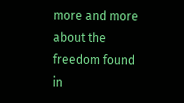more and more about the freedom found in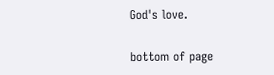God's love.

bottom of page